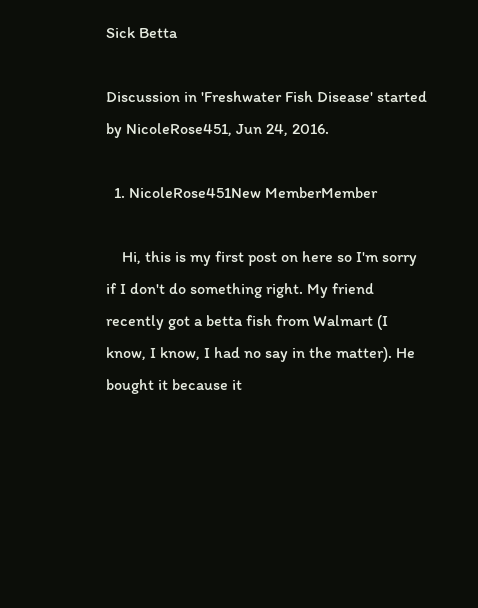Sick Betta

Discussion in 'Freshwater Fish Disease' started by NicoleRose451, Jun 24, 2016.

  1. NicoleRose451New MemberMember

    Hi, this is my first post on here so I'm sorry if I don't do something right. My friend recently got a betta fish from Walmart (I know, I know, I had no say in the matter). He bought it because it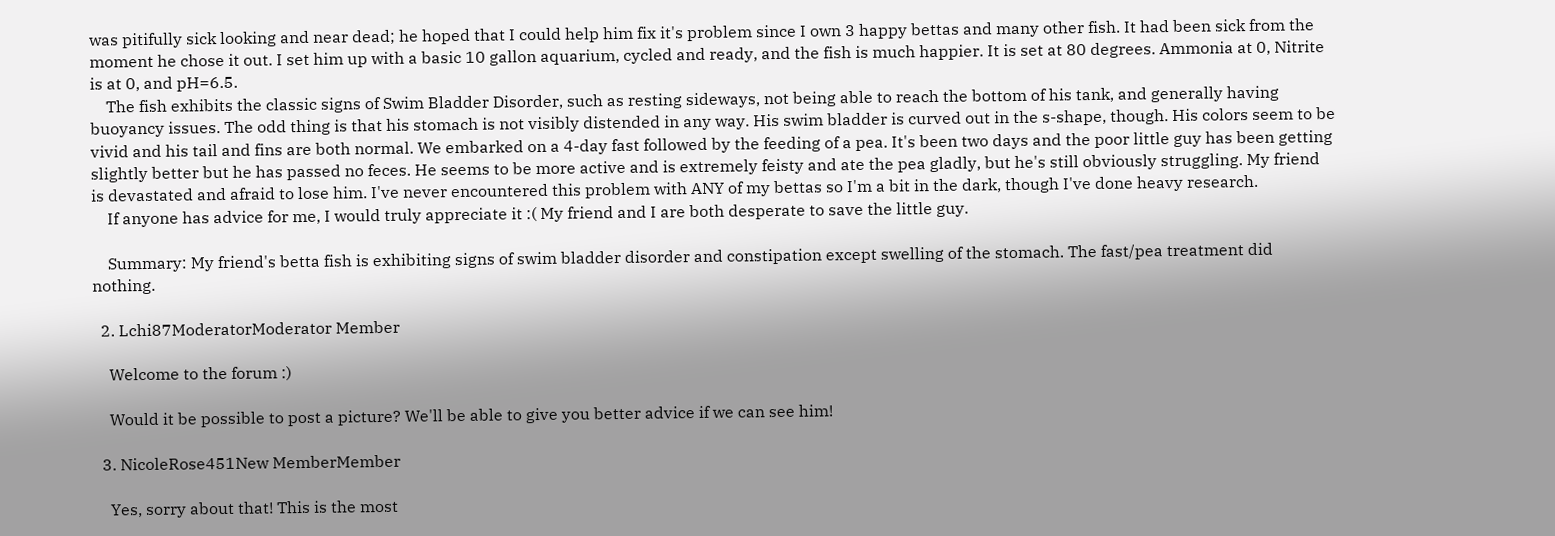was pitifully sick looking and near dead; he hoped that I could help him fix it's problem since I own 3 happy bettas and many other fish. It had been sick from the moment he chose it out. I set him up with a basic 10 gallon aquarium, cycled and ready, and the fish is much happier. It is set at 80 degrees. Ammonia at 0, Nitrite is at 0, and pH=6.5.
    The fish exhibits the classic signs of Swim Bladder Disorder, such as resting sideways, not being able to reach the bottom of his tank, and generally having buoyancy issues. The odd thing is that his stomach is not visibly distended in any way. His swim bladder is curved out in the s-shape, though. His colors seem to be vivid and his tail and fins are both normal. We embarked on a 4-day fast followed by the feeding of a pea. It's been two days and the poor little guy has been getting slightly better but he has passed no feces. He seems to be more active and is extremely feisty and ate the pea gladly, but he's still obviously struggling. My friend is devastated and afraid to lose him. I've never encountered this problem with ANY of my bettas so I'm a bit in the dark, though I've done heavy research.
    If anyone has advice for me, I would truly appreciate it :( My friend and I are both desperate to save the little guy.

    Summary: My friend's betta fish is exhibiting signs of swim bladder disorder and constipation except swelling of the stomach. The fast/pea treatment did nothing.

  2. Lchi87ModeratorModerator Member

    Welcome to the forum :)

    Would it be possible to post a picture? We'll be able to give you better advice if we can see him!

  3. NicoleRose451New MemberMember

    Yes, sorry about that! This is the most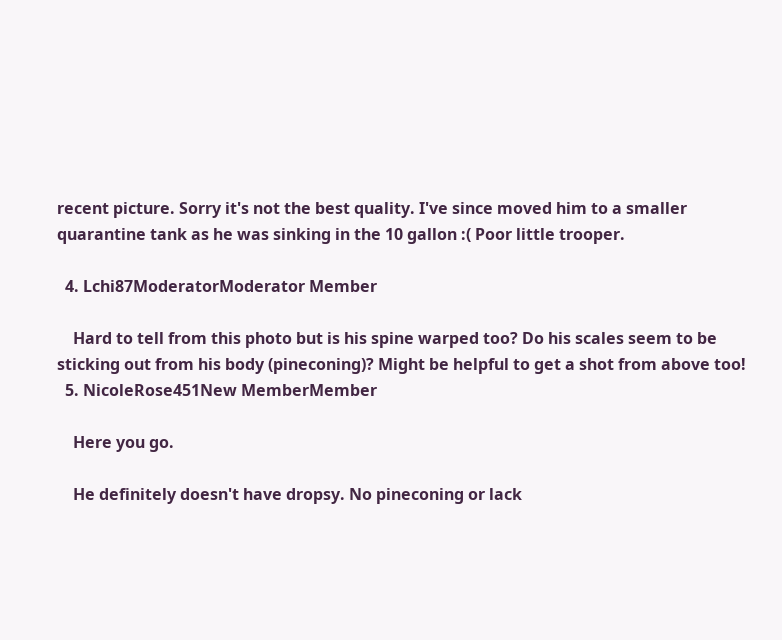recent picture. Sorry it's not the best quality. I've since moved him to a smaller quarantine tank as he was sinking in the 10 gallon :( Poor little trooper.

  4. Lchi87ModeratorModerator Member

    Hard to tell from this photo but is his spine warped too? Do his scales seem to be sticking out from his body (pineconing)? Might be helpful to get a shot from above too!
  5. NicoleRose451New MemberMember

    Here you go.

    He definitely doesn't have dropsy. No pineconing or lack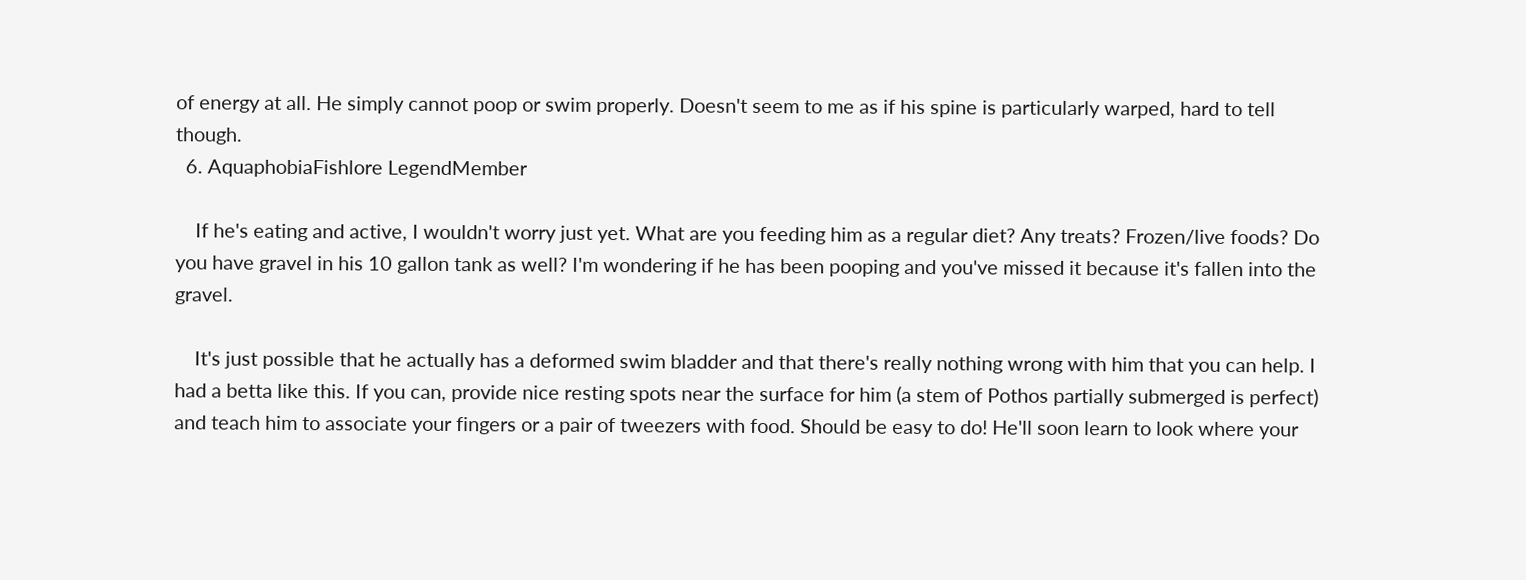of energy at all. He simply cannot poop or swim properly. Doesn't seem to me as if his spine is particularly warped, hard to tell though.
  6. AquaphobiaFishlore LegendMember

    If he's eating and active, I wouldn't worry just yet. What are you feeding him as a regular diet? Any treats? Frozen/live foods? Do you have gravel in his 10 gallon tank as well? I'm wondering if he has been pooping and you've missed it because it's fallen into the gravel.

    It's just possible that he actually has a deformed swim bladder and that there's really nothing wrong with him that you can help. I had a betta like this. If you can, provide nice resting spots near the surface for him (a stem of Pothos partially submerged is perfect) and teach him to associate your fingers or a pair of tweezers with food. Should be easy to do! He'll soon learn to look where your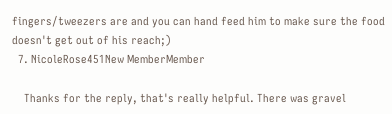fingers/tweezers are and you can hand feed him to make sure the food doesn't get out of his reach;)
  7. NicoleRose451New MemberMember

    Thanks for the reply, that's really helpful. There was gravel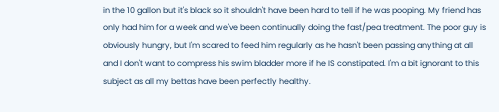in the 10 gallon but it's black so it shouldn't have been hard to tell if he was pooping. My friend has only had him for a week and we've been continually doing the fast/pea treatment. The poor guy is obviously hungry, but I'm scared to feed him regularly as he hasn't been passing anything at all and I don't want to compress his swim bladder more if he IS constipated. I'm a bit ignorant to this subject as all my bettas have been perfectly healthy.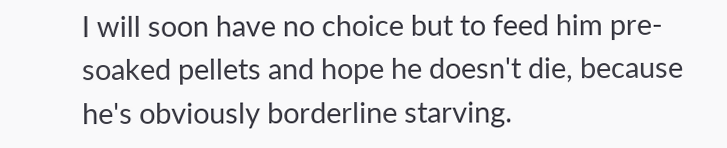I will soon have no choice but to feed him pre-soaked pellets and hope he doesn't die, because he's obviously borderline starving.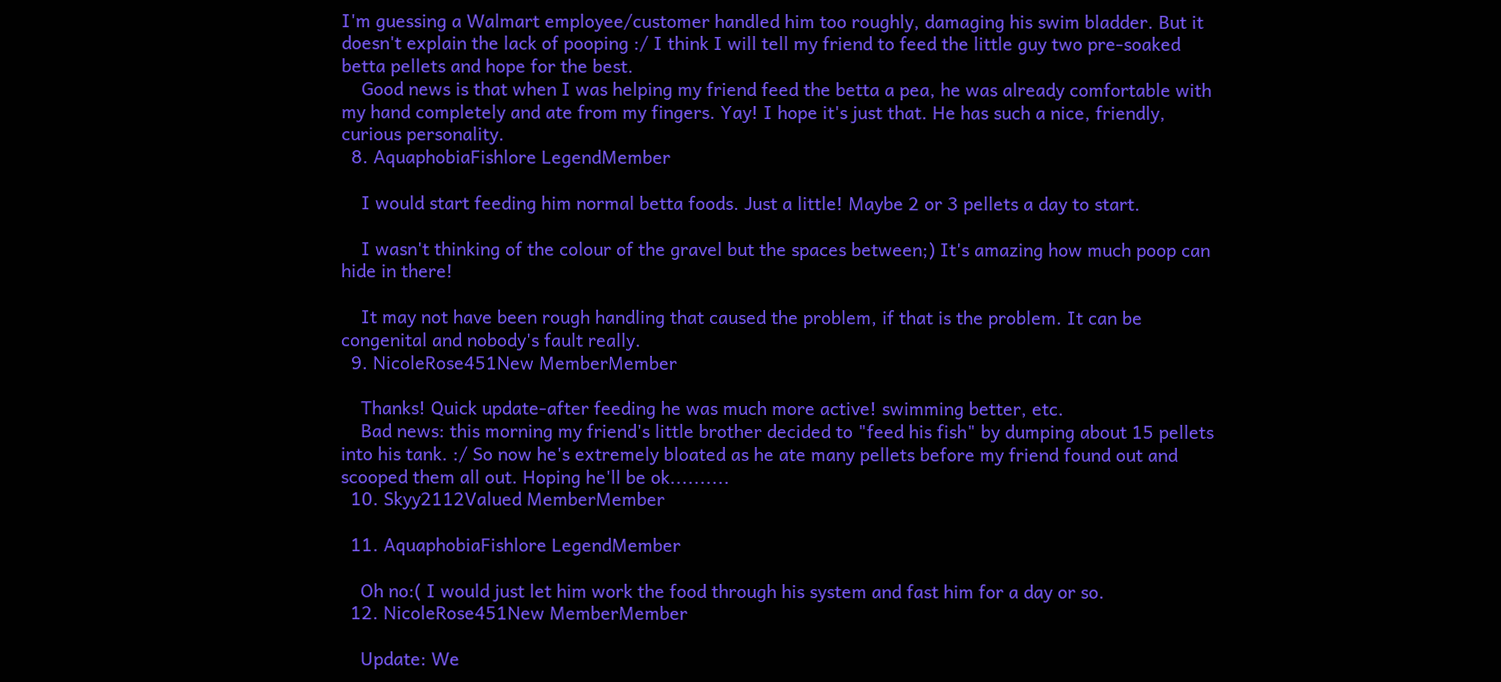I'm guessing a Walmart employee/customer handled him too roughly, damaging his swim bladder. But it doesn't explain the lack of pooping :/ I think I will tell my friend to feed the little guy two pre-soaked betta pellets and hope for the best.
    Good news is that when I was helping my friend feed the betta a pea, he was already comfortable with my hand completely and ate from my fingers. Yay! I hope it's just that. He has such a nice, friendly, curious personality.
  8. AquaphobiaFishlore LegendMember

    I would start feeding him normal betta foods. Just a little! Maybe 2 or 3 pellets a day to start.

    I wasn't thinking of the colour of the gravel but the spaces between;) It's amazing how much poop can hide in there!

    It may not have been rough handling that caused the problem, if that is the problem. It can be congenital and nobody's fault really.
  9. NicoleRose451New MemberMember

    Thanks! Quick update-after feeding he was much more active! swimming better, etc.
    Bad news: this morning my friend's little brother decided to "feed his fish" by dumping about 15 pellets into his tank. :/ So now he's extremely bloated as he ate many pellets before my friend found out and scooped them all out. Hoping he'll be ok..........
  10. Skyy2112Valued MemberMember

  11. AquaphobiaFishlore LegendMember

    Oh no:( I would just let him work the food through his system and fast him for a day or so.
  12. NicoleRose451New MemberMember

    Update: We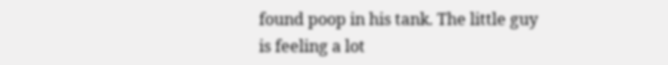found poop in his tank. The little guy is feeling a lot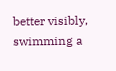better visibly, swimming a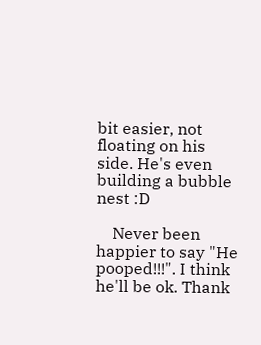bit easier, not floating on his side. He's even building a bubble nest :D

    Never been happier to say "He pooped!!!". I think he'll be ok. Thank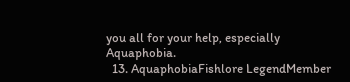you all for your help, especially Aquaphobia.
  13. AquaphobiaFishlore LegendMember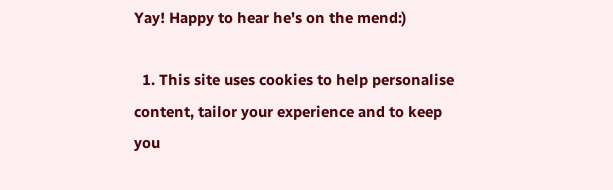Yay! Happy to hear he's on the mend:)

  1. This site uses cookies to help personalise content, tailor your experience and to keep you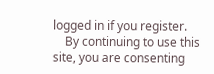logged in if you register.
    By continuing to use this site, you are consenting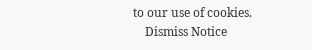to our use of cookies.
    Dismiss Notice